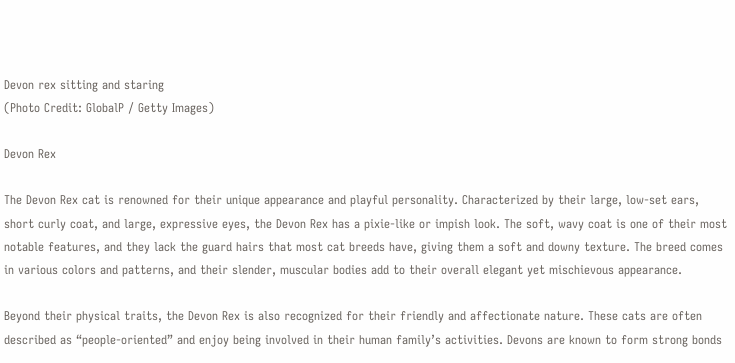Devon rex sitting and staring
(Photo Credit: GlobalP / Getty Images)

Devon Rex

The Devon Rex cat is renowned for their unique appearance and playful personality. Characterized by their large, low-set ears, short curly coat, and large, expressive eyes, the Devon Rex has a pixie-like or impish look. The soft, wavy coat is one of their most notable features, and they lack the guard hairs that most cat breeds have, giving them a soft and downy texture. The breed comes in various colors and patterns, and their slender, muscular bodies add to their overall elegant yet mischievous appearance.

Beyond their physical traits, the Devon Rex is also recognized for their friendly and affectionate nature. These cats are often described as “people-oriented” and enjoy being involved in their human family’s activities. Devons are known to form strong bonds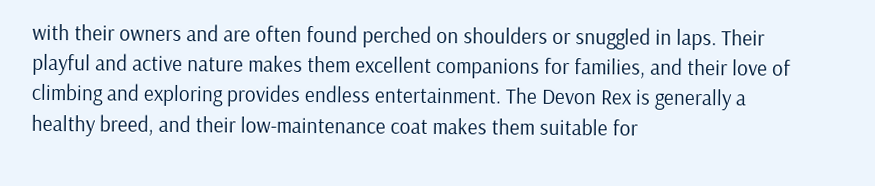with their owners and are often found perched on shoulders or snuggled in laps. Their playful and active nature makes them excellent companions for families, and their love of climbing and exploring provides endless entertainment. The Devon Rex is generally a healthy breed, and their low-maintenance coat makes them suitable for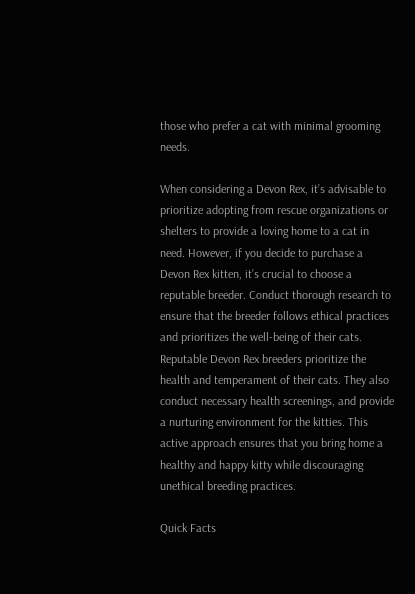those who prefer a cat with minimal grooming needs.

When considering a Devon Rex, it’s advisable to prioritize adopting from rescue organizations or shelters to provide a loving home to a cat in need. However, if you decide to purchase a Devon Rex kitten, it’s crucial to choose a reputable breeder. Conduct thorough research to ensure that the breeder follows ethical practices and prioritizes the well-being of their cats. Reputable Devon Rex breeders prioritize the health and temperament of their cats. They also conduct necessary health screenings, and provide a nurturing environment for the kitties. This active approach ensures that you bring home a healthy and happy kitty while discouraging unethical breeding practices.

Quick Facts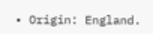• Origin: England.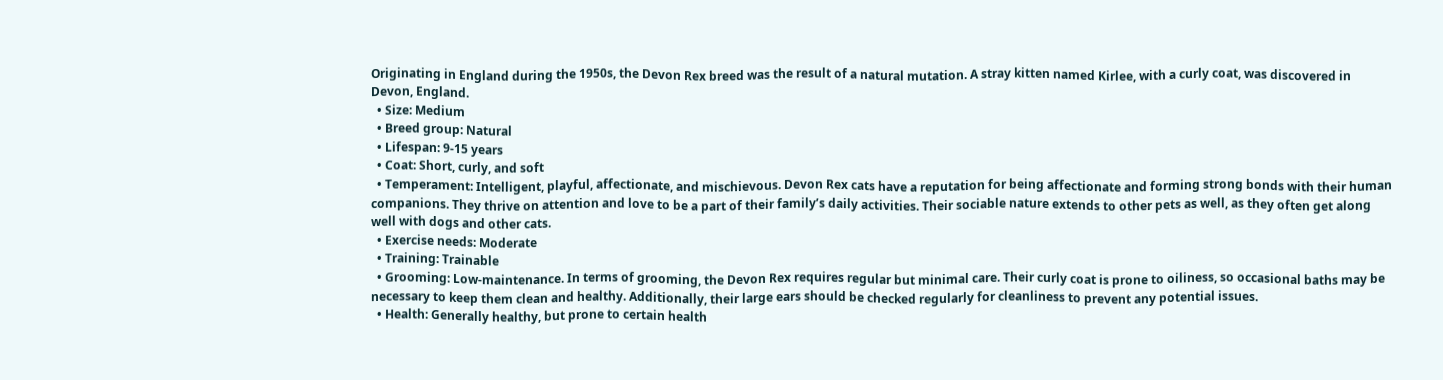Originating in England during the 1950s, the Devon Rex breed was the result of a natural mutation. A stray kitten named Kirlee, with a curly coat, was discovered in Devon, England.
  • Size: Medium
  • Breed group: Natural
  • Lifespan: 9-15 years
  • Coat: Short, curly, and soft
  • Temperament: Intelligent, playful, affectionate, and mischievous. Devon Rex cats have a reputation for being affectionate and forming strong bonds with their human companions. They thrive on attention and love to be a part of their family’s daily activities. Their sociable nature extends to other pets as well, as they often get along well with dogs and other cats.
  • Exercise needs: Moderate
  • Training: Trainable
  • Grooming: Low-maintenance. In terms of grooming, the Devon Rex requires regular but minimal care. Their curly coat is prone to oiliness, so occasional baths may be necessary to keep them clean and healthy. Additionally, their large ears should be checked regularly for cleanliness to prevent any potential issues.
  • Health: Generally healthy, but prone to certain health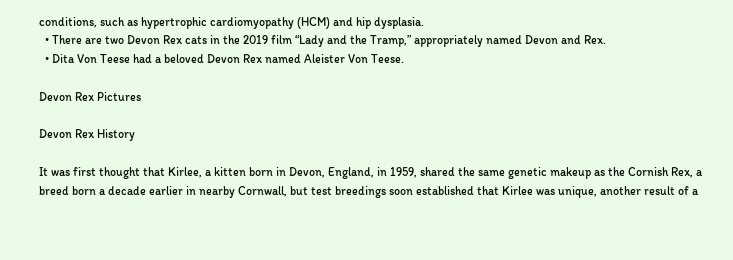conditions, such as hypertrophic cardiomyopathy (HCM) and hip dysplasia.
  • There are two Devon Rex cats in the 2019 film “Lady and the Tramp,” appropriately named Devon and Rex.
  • Dita Von Teese had a beloved Devon Rex named Aleister Von Teese.

Devon Rex Pictures

Devon Rex History

It was first thought that Kirlee, a kitten born in Devon, England, in 1959, shared the same genetic makeup as the Cornish Rex, a breed born a decade earlier in nearby Cornwall, but test breedings soon established that Kirlee was unique, another result of a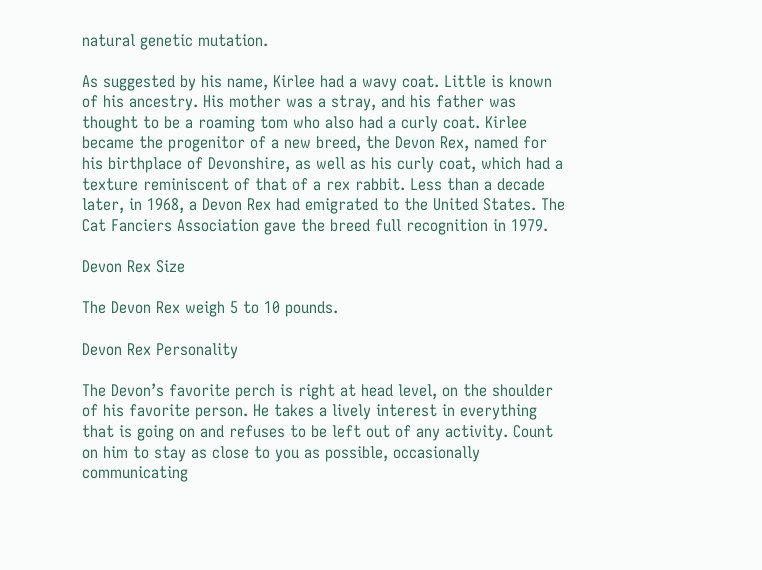natural genetic mutation.

As suggested by his name, Kirlee had a wavy coat. Little is known of his ancestry. His mother was a stray, and his father was thought to be a roaming tom who also had a curly coat. Kirlee became the progenitor of a new breed, the Devon Rex, named for his birthplace of Devonshire, as well as his curly coat, which had a texture reminiscent of that of a rex rabbit. Less than a decade later, in 1968, a Devon Rex had emigrated to the United States. The Cat Fanciers Association gave the breed full recognition in 1979.

Devon Rex Size

The Devon Rex weigh 5 to 10 pounds.

Devon Rex Personality

The Devon’s favorite perch is right at head level, on the shoulder of his favorite person. He takes a lively interest in everything that is going on and refuses to be left out of any activity. Count on him to stay as close to you as possible, occasionally communicating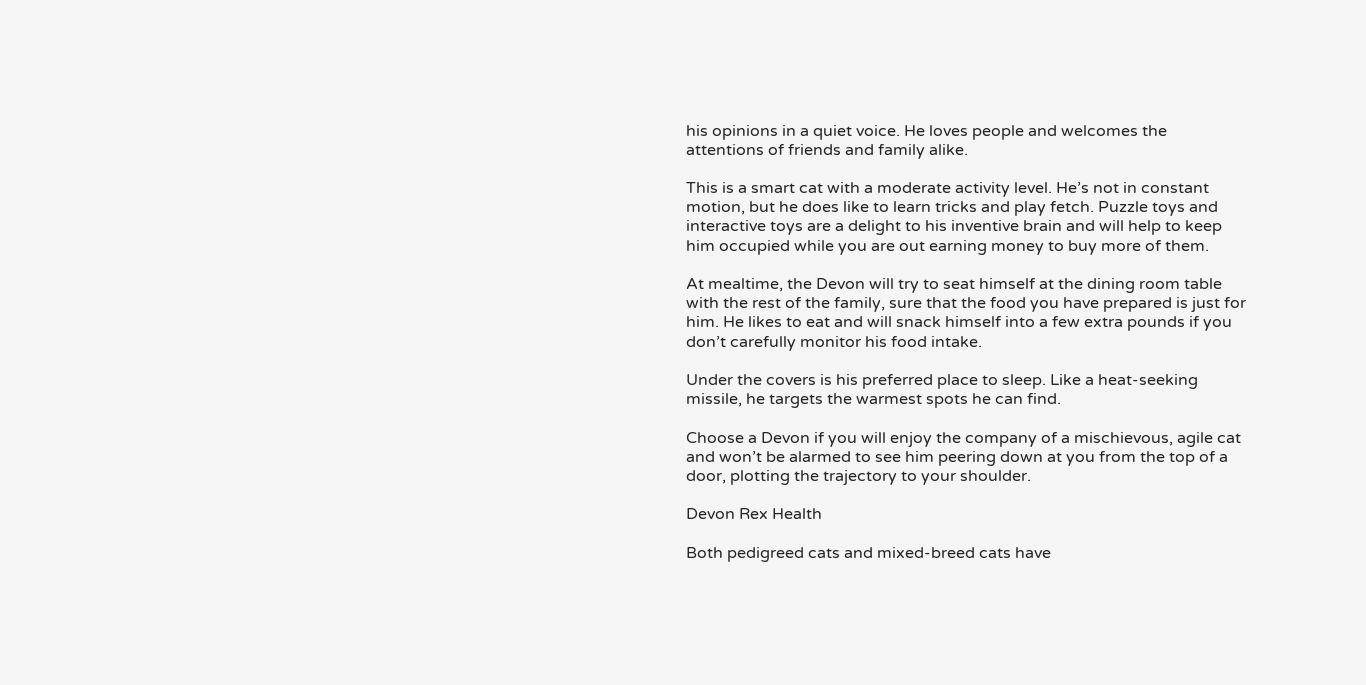his opinions in a quiet voice. He loves people and welcomes the attentions of friends and family alike.

This is a smart cat with a moderate activity level. He’s not in constant motion, but he does like to learn tricks and play fetch. Puzzle toys and interactive toys are a delight to his inventive brain and will help to keep him occupied while you are out earning money to buy more of them.

At mealtime, the Devon will try to seat himself at the dining room table with the rest of the family, sure that the food you have prepared is just for him. He likes to eat and will snack himself into a few extra pounds if you don’t carefully monitor his food intake.

Under the covers is his preferred place to sleep. Like a heat-seeking missile, he targets the warmest spots he can find.

Choose a Devon if you will enjoy the company of a mischievous, agile cat and won’t be alarmed to see him peering down at you from the top of a door, plotting the trajectory to your shoulder.

Devon Rex Health

Both pedigreed cats and mixed-breed cats have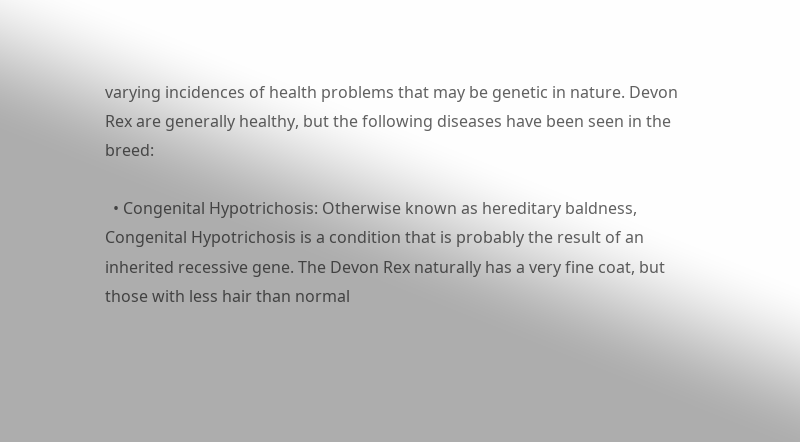varying incidences of health problems that may be genetic in nature. Devon Rex are generally healthy, but the following diseases have been seen in the breed:

  • Congenital Hypotrichosis: Otherwise known as hereditary baldness, Congenital Hypotrichosis is a condition that is probably the result of an inherited recessive gene. The Devon Rex naturally has a very fine coat, but those with less hair than normal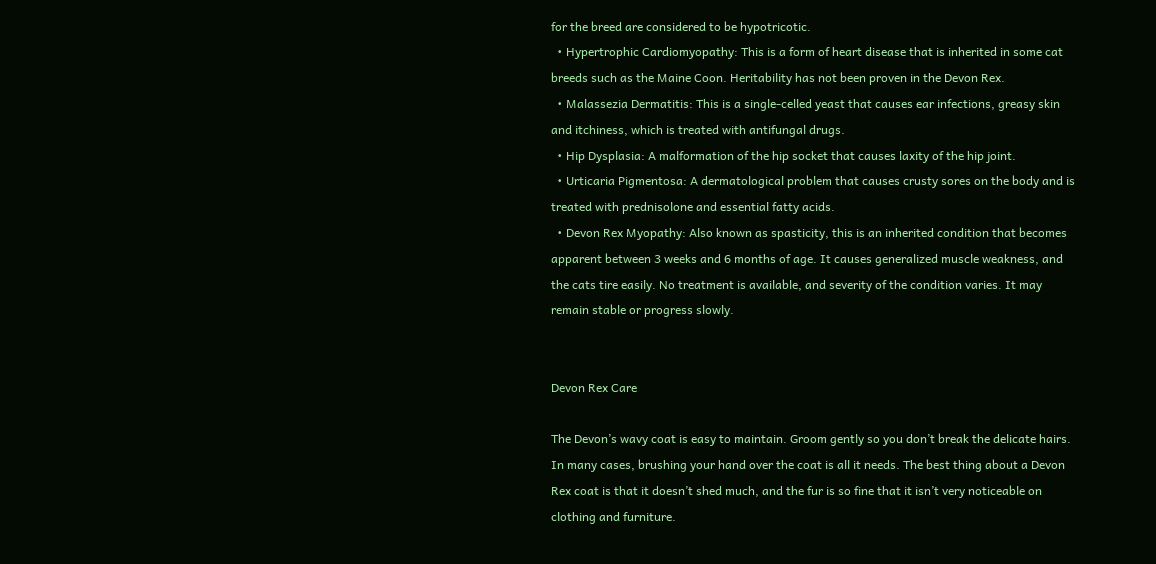for the breed are considered to be hypotricotic.
  • Hypertrophic Cardiomyopathy: This is a form of heart disease that is inherited in some cat breeds such as the Maine Coon. Heritability has not been proven in the Devon Rex.
  • Malassezia Dermatitis: This is a single-celled yeast that causes ear infections, greasy skin and itchiness, which is treated with antifungal drugs.
  • Hip Dysplasia: A malformation of the hip socket that causes laxity of the hip joint.
  • Urticaria Pigmentosa: A dermatological problem that causes crusty sores on the body and is treated with prednisolone and essential fatty acids.
  • Devon Rex Myopathy: Also known as spasticity, this is an inherited condition that becomes apparent between 3 weeks and 6 months of age. It causes generalized muscle weakness, and the cats tire easily. No treatment is available, and severity of the condition varies. It may remain stable or progress slowly.


Devon Rex Care

The Devon’s wavy coat is easy to maintain. Groom gently so you don’t break the delicate hairs. In many cases, brushing your hand over the coat is all it needs. The best thing about a Devon Rex coat is that it doesn’t shed much, and the fur is so fine that it isn’t very noticeable on clothing and furniture.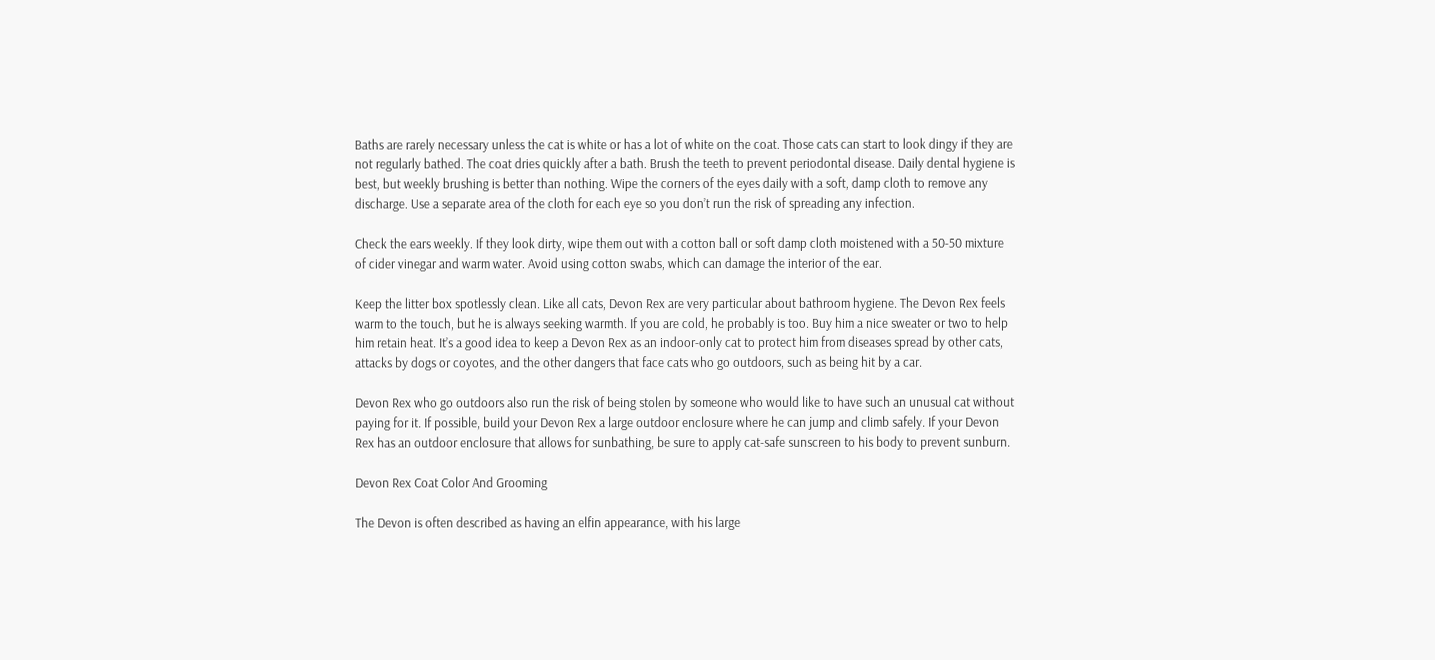Baths are rarely necessary unless the cat is white or has a lot of white on the coat. Those cats can start to look dingy if they are not regularly bathed. The coat dries quickly after a bath. Brush the teeth to prevent periodontal disease. Daily dental hygiene is best, but weekly brushing is better than nothing. Wipe the corners of the eyes daily with a soft, damp cloth to remove any discharge. Use a separate area of the cloth for each eye so you don’t run the risk of spreading any infection.

Check the ears weekly. If they look dirty, wipe them out with a cotton ball or soft damp cloth moistened with a 50-50 mixture of cider vinegar and warm water. Avoid using cotton swabs, which can damage the interior of the ear.

Keep the litter box spotlessly clean. Like all cats, Devon Rex are very particular about bathroom hygiene. The Devon Rex feels warm to the touch, but he is always seeking warmth. If you are cold, he probably is too. Buy him a nice sweater or two to help him retain heat. It’s a good idea to keep a Devon Rex as an indoor-only cat to protect him from diseases spread by other cats, attacks by dogs or coyotes, and the other dangers that face cats who go outdoors, such as being hit by a car.

Devon Rex who go outdoors also run the risk of being stolen by someone who would like to have such an unusual cat without paying for it. If possible, build your Devon Rex a large outdoor enclosure where he can jump and climb safely. If your Devon Rex has an outdoor enclosure that allows for sunbathing, be sure to apply cat-safe sunscreen to his body to prevent sunburn.

Devon Rex Coat Color And Grooming

The Devon is often described as having an elfin appearance, with his large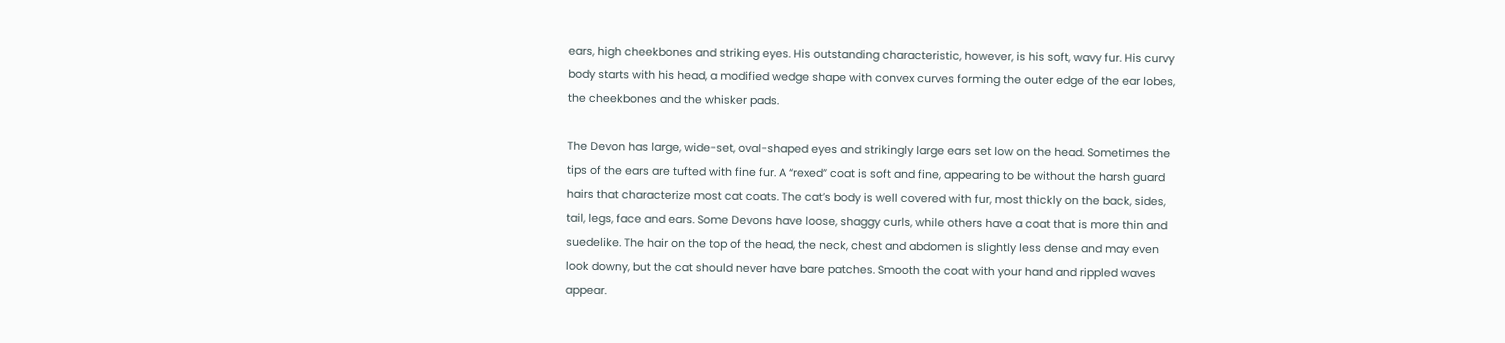ears, high cheekbones and striking eyes. His outstanding characteristic, however, is his soft, wavy fur. His curvy body starts with his head, a modified wedge shape with convex curves forming the outer edge of the ear lobes, the cheekbones and the whisker pads.

The Devon has large, wide-set, oval-shaped eyes and strikingly large ears set low on the head. Sometimes the tips of the ears are tufted with fine fur. A “rexed” coat is soft and fine, appearing to be without the harsh guard hairs that characterize most cat coats. The cat’s body is well covered with fur, most thickly on the back, sides, tail, legs, face and ears. Some Devons have loose, shaggy curls, while others have a coat that is more thin and suedelike. The hair on the top of the head, the neck, chest and abdomen is slightly less dense and may even look downy, but the cat should never have bare patches. Smooth the coat with your hand and rippled waves appear.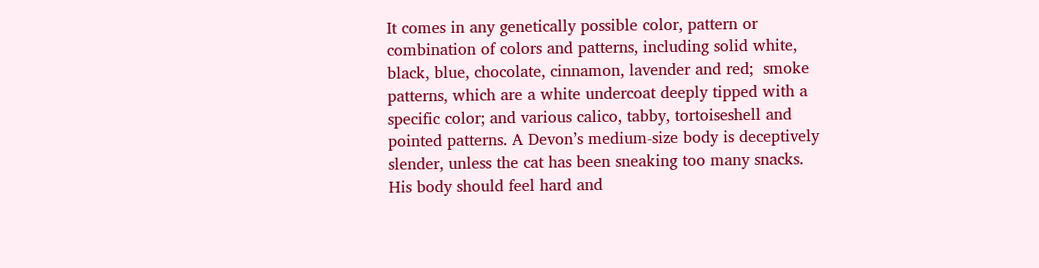It comes in any genetically possible color, pattern or combination of colors and patterns, including solid white, black, blue, chocolate, cinnamon, lavender and red;  smoke patterns, which are a white undercoat deeply tipped with a specific color; and various calico, tabby, tortoiseshell and pointed patterns. A Devon’s medium-size body is deceptively slender, unless the cat has been sneaking too many snacks. His body should feel hard and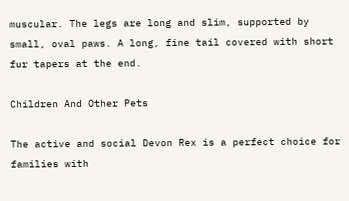muscular. The legs are long and slim, supported by small, oval paws. A long, fine tail covered with short fur tapers at the end.

Children And Other Pets

The active and social Devon Rex is a perfect choice for families with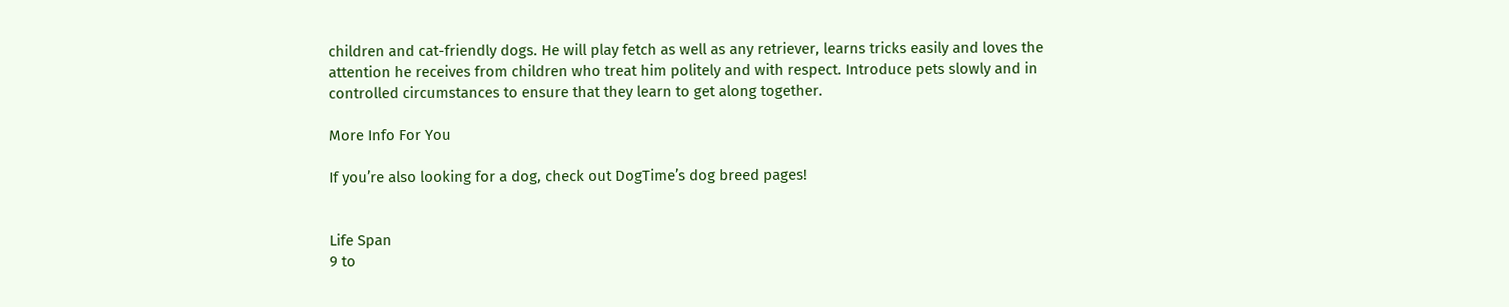children and cat-friendly dogs. He will play fetch as well as any retriever, learns tricks easily and loves the attention he receives from children who treat him politely and with respect. Introduce pets slowly and in controlled circumstances to ensure that they learn to get along together.

More Info For You

If you’re also looking for a dog, check out DogTime’s dog breed pages!


Life Span
9 to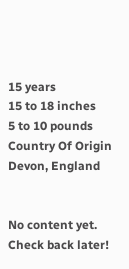15 years
15 to 18 inches
5 to 10 pounds
Country Of Origin
Devon, England


No content yet. Check back later!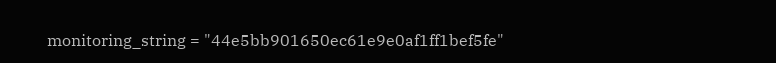monitoring_string = "44e5bb901650ec61e9e0af1ff1bef5fe"